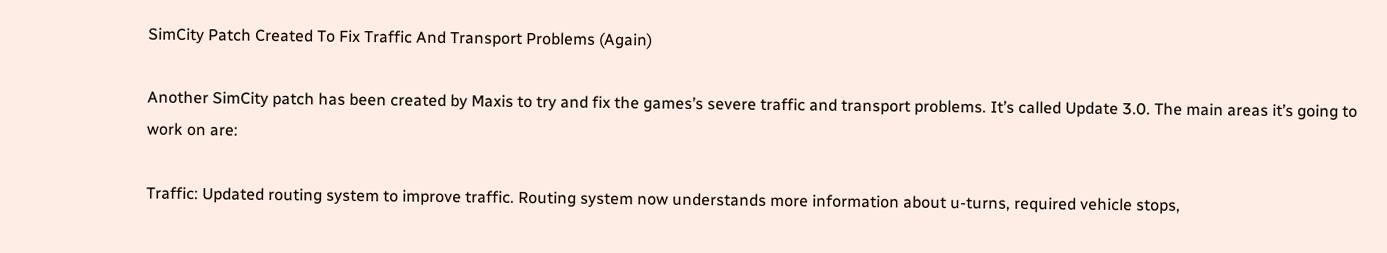SimCity Patch Created To Fix Traffic And Transport Problems (Again)

Another SimCity patch has been created by Maxis to try and fix the games’s severe traffic and transport problems. It’s called Update 3.0. The main areas it’s going to work on are:

Traffic: Updated routing system to improve traffic. Routing system now understands more information about u-turns, required vehicle stops,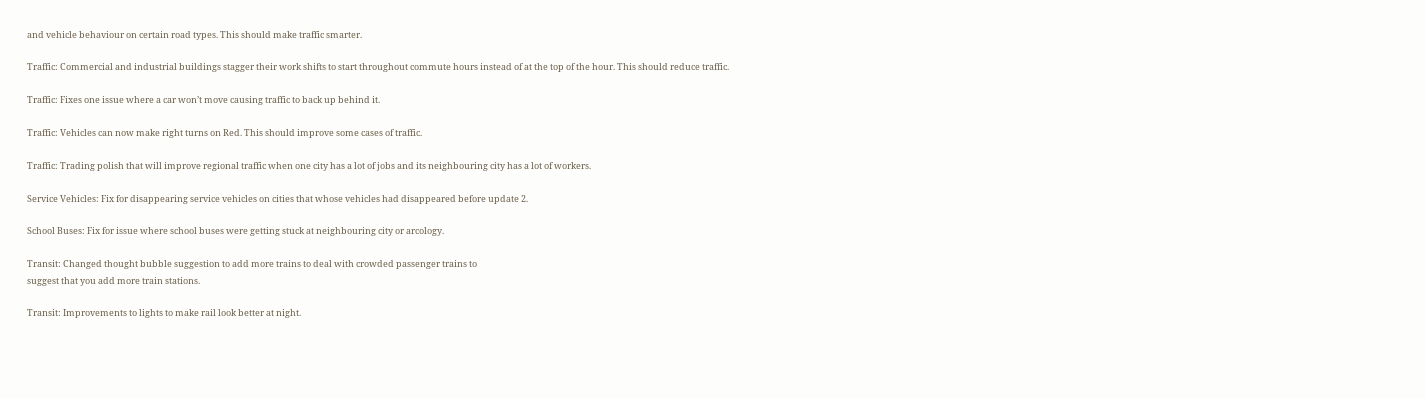and vehicle behaviour on certain road types. This should make traffic smarter.

Traffic: Commercial and industrial buildings stagger their work shifts to start throughout commute hours instead of at the top of the hour. This should reduce traffic.

Traffic: Fixes one issue where a car won’t move causing traffic to back up behind it.

Traffic: Vehicles can now make right turns on Red. This should improve some cases of traffic.

Traffic: Trading polish that will improve regional traffic when one city has a lot of jobs and its neighbouring city has a lot of workers.

Service Vehicles: Fix for disappearing service vehicles on cities that whose vehicles had disappeared before update 2.

School Buses: Fix for issue where school buses were getting stuck at neighbouring city or arcology.

Transit: Changed thought bubble suggestion to add more trains to deal with crowded passenger trains to
suggest that you add more train stations.

Transit: Improvements to lights to make rail look better at night.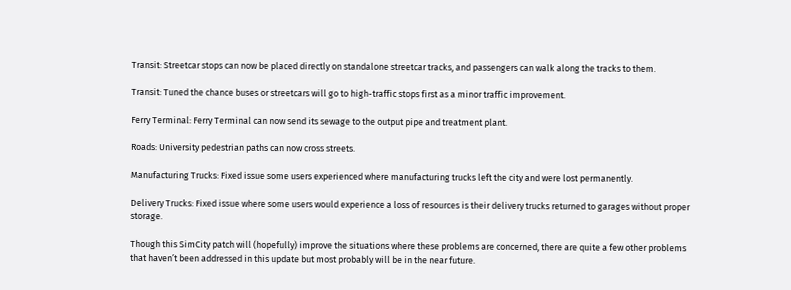Transit: Streetcar stops can now be placed directly on standalone streetcar tracks, and passengers can walk along the tracks to them.

Transit: Tuned the chance buses or streetcars will go to high-traffic stops first as a minor traffic improvement.

Ferry Terminal: Ferry Terminal can now send its sewage to the output pipe and treatment plant.

Roads: University pedestrian paths can now cross streets.

Manufacturing Trucks: Fixed issue some users experienced where manufacturing trucks left the city and were lost permanently.

Delivery Trucks: Fixed issue where some users would experience a loss of resources is their delivery trucks returned to garages without proper storage.

Though this SimCity patch will (hopefully) improve the situations where these problems are concerned, there are quite a few other problems that haven’t been addressed in this update but most probably will be in the near future.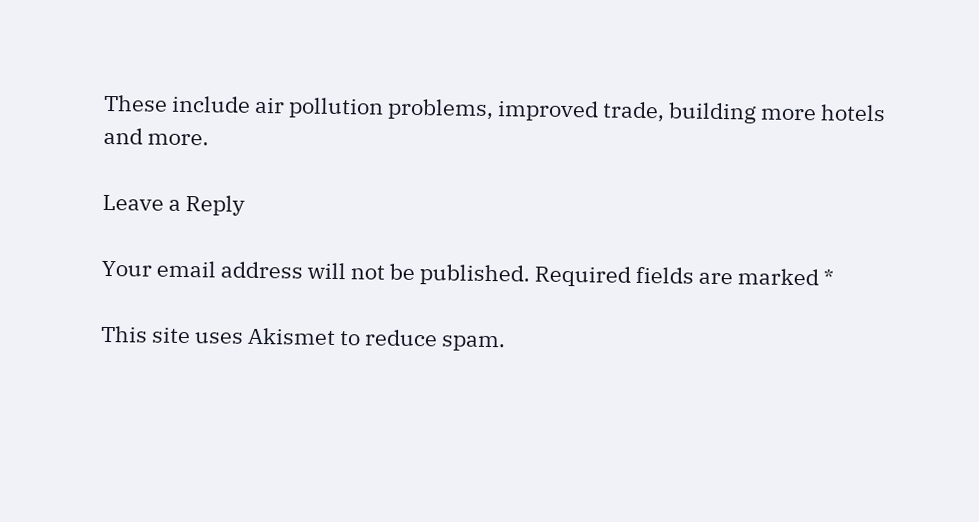These include air pollution problems, improved trade, building more hotels and more.

Leave a Reply

Your email address will not be published. Required fields are marked *

This site uses Akismet to reduce spam.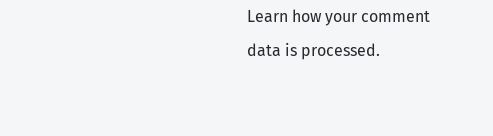Learn how your comment data is processed.